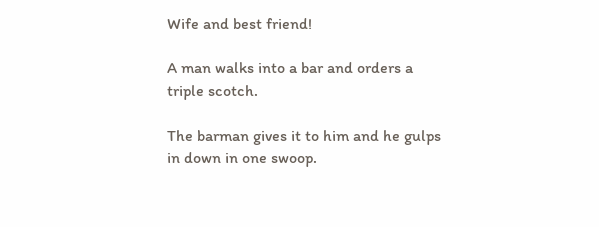Wife and best friend!

A man walks into a bar and orders a triple scotch.

The barman gives it to him and he gulps in down in one swoop.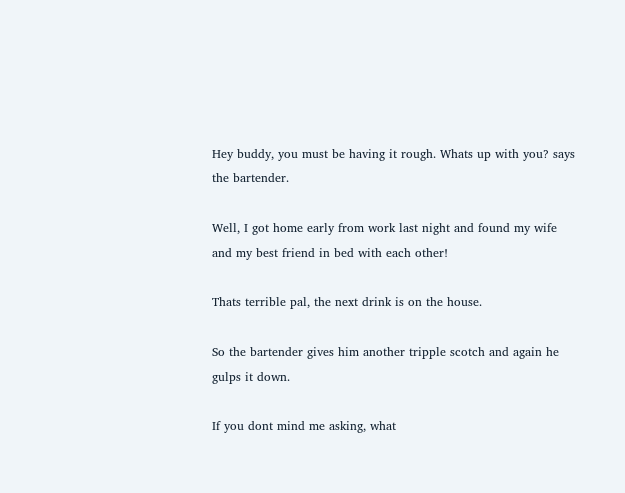Hey buddy, you must be having it rough. Whats up with you? says the bartender.

Well, I got home early from work last night and found my wife and my best friend in bed with each other!

Thats terrible pal, the next drink is on the house.

So the bartender gives him another tripple scotch and again he gulps it down.

If you dont mind me asking, what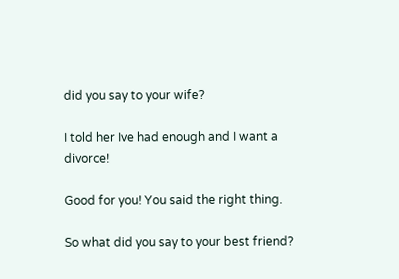did you say to your wife?

I told her Ive had enough and I want a divorce!

Good for you! You said the right thing.

So what did you say to your best friend?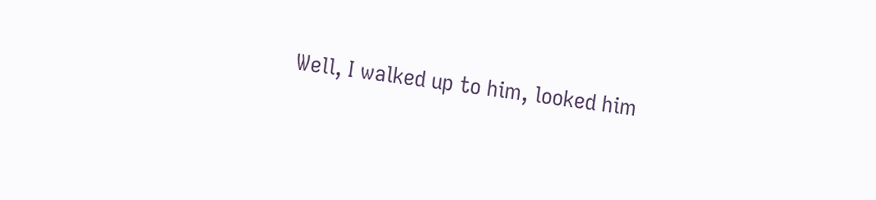Well, I walked up to him, looked him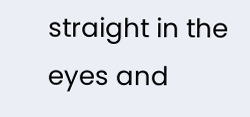straight in the eyes and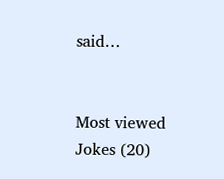said…


Most viewed Jokes (20)